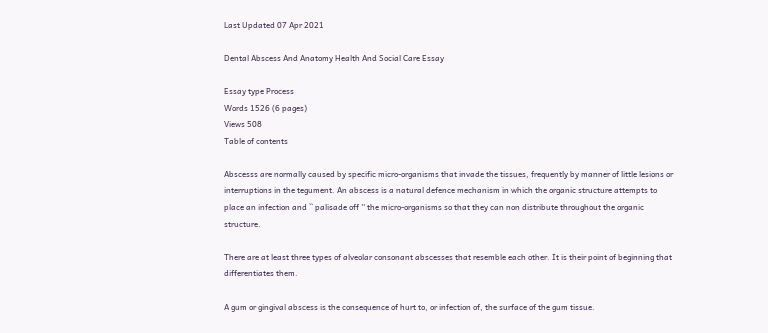Last Updated 07 Apr 2021

Dental Abscess And Anatomy Health And Social Care Essay

Essay type Process
Words 1526 (6 pages)
Views 508
Table of contents

Abscesss are normally caused by specific micro-organisms that invade the tissues, frequently by manner of little lesions or interruptions in the tegument. An abscess is a natural defence mechanism in which the organic structure attempts to place an infection and `` palisade off '' the micro-organisms so that they can non distribute throughout the organic structure.

There are at least three types of alveolar consonant abscesses that resemble each other. It is their point of beginning that differentiates them.

A gum or gingival abscess is the consequence of hurt to, or infection of, the surface of the gum tissue.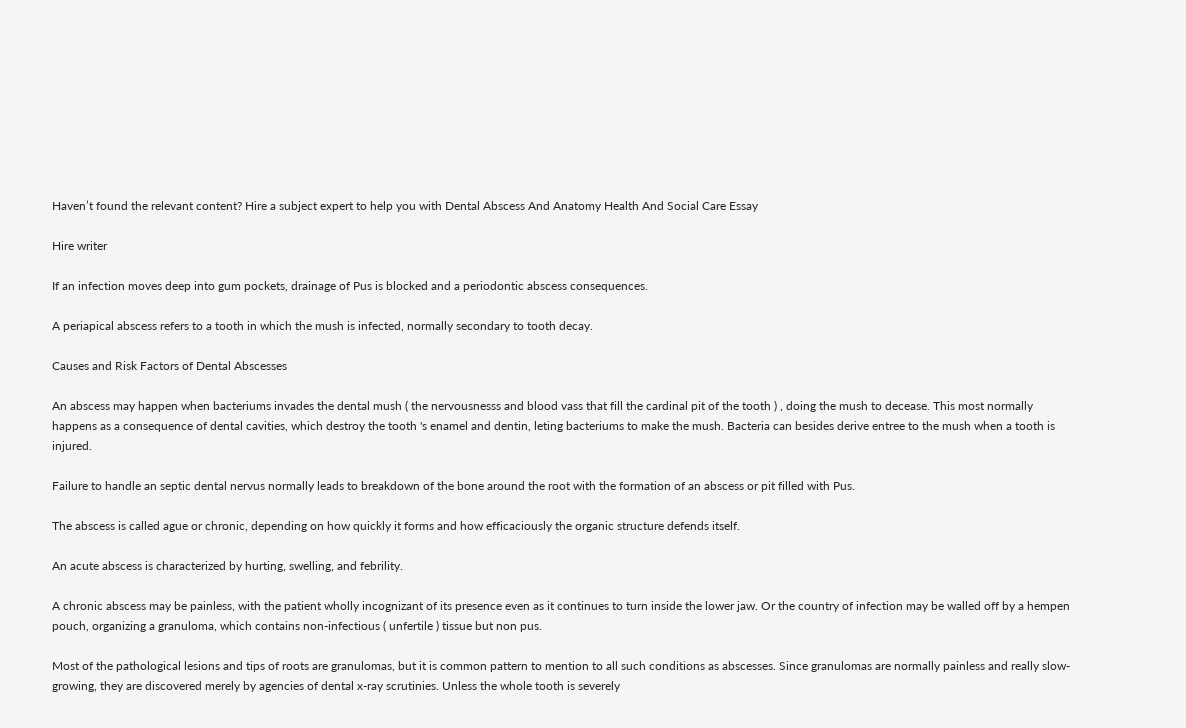Haven’t found the relevant content? Hire a subject expert to help you with Dental Abscess And Anatomy Health And Social Care Essay

Hire writer

If an infection moves deep into gum pockets, drainage of Pus is blocked and a periodontic abscess consequences.

A periapical abscess refers to a tooth in which the mush is infected, normally secondary to tooth decay.

Causes and Risk Factors of Dental Abscesses

An abscess may happen when bacteriums invades the dental mush ( the nervousnesss and blood vass that fill the cardinal pit of the tooth ) , doing the mush to decease. This most normally happens as a consequence of dental cavities, which destroy the tooth 's enamel and dentin, leting bacteriums to make the mush. Bacteria can besides derive entree to the mush when a tooth is injured.

Failure to handle an septic dental nervus normally leads to breakdown of the bone around the root with the formation of an abscess or pit filled with Pus.

The abscess is called ague or chronic, depending on how quickly it forms and how efficaciously the organic structure defends itself.

An acute abscess is characterized by hurting, swelling, and febrility.

A chronic abscess may be painless, with the patient wholly incognizant of its presence even as it continues to turn inside the lower jaw. Or the country of infection may be walled off by a hempen pouch, organizing a granuloma, which contains non-infectious ( unfertile ) tissue but non pus.

Most of the pathological lesions and tips of roots are granulomas, but it is common pattern to mention to all such conditions as abscesses. Since granulomas are normally painless and really slow-growing, they are discovered merely by agencies of dental x-ray scrutinies. Unless the whole tooth is severely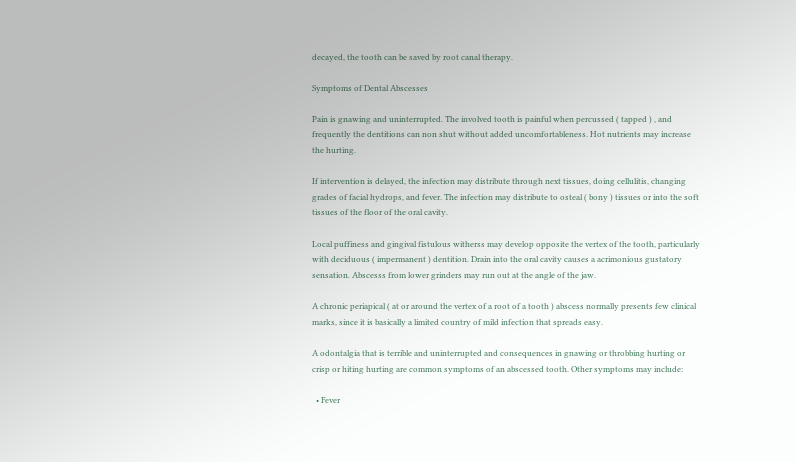decayed, the tooth can be saved by root canal therapy.

Symptoms of Dental Abscesses

Pain is gnawing and uninterrupted. The involved tooth is painful when percussed ( tapped ) , and frequently the dentitions can non shut without added uncomfortableness. Hot nutrients may increase the hurting.

If intervention is delayed, the infection may distribute through next tissues, doing cellulitis, changing grades of facial hydrops, and fever. The infection may distribute to osteal ( bony ) tissues or into the soft tissues of the floor of the oral cavity.

Local puffiness and gingival fistulous witherss may develop opposite the vertex of the tooth, particularly with deciduous ( impermanent ) dentition. Drain into the oral cavity causes a acrimonious gustatory sensation. Abscesss from lower grinders may run out at the angle of the jaw.

A chronic periapical ( at or around the vertex of a root of a tooth ) abscess normally presents few clinical marks, since it is basically a limited country of mild infection that spreads easy.

A odontalgia that is terrible and uninterrupted and consequences in gnawing or throbbing hurting or crisp or hiting hurting are common symptoms of an abscessed tooth. Other symptoms may include:

  • Fever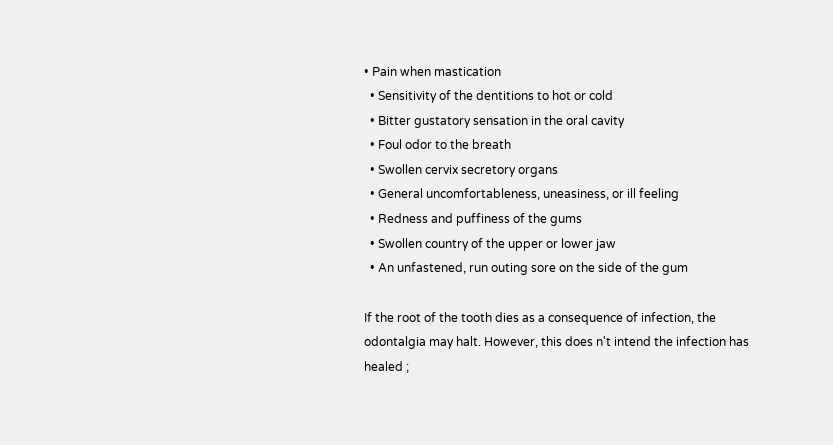• Pain when mastication
  • Sensitivity of the dentitions to hot or cold
  • Bitter gustatory sensation in the oral cavity
  • Foul odor to the breath
  • Swollen cervix secretory organs
  • General uncomfortableness, uneasiness, or ill feeling
  • Redness and puffiness of the gums
  • Swollen country of the upper or lower jaw
  • An unfastened, run outing sore on the side of the gum

If the root of the tooth dies as a consequence of infection, the odontalgia may halt. However, this does n't intend the infection has healed ;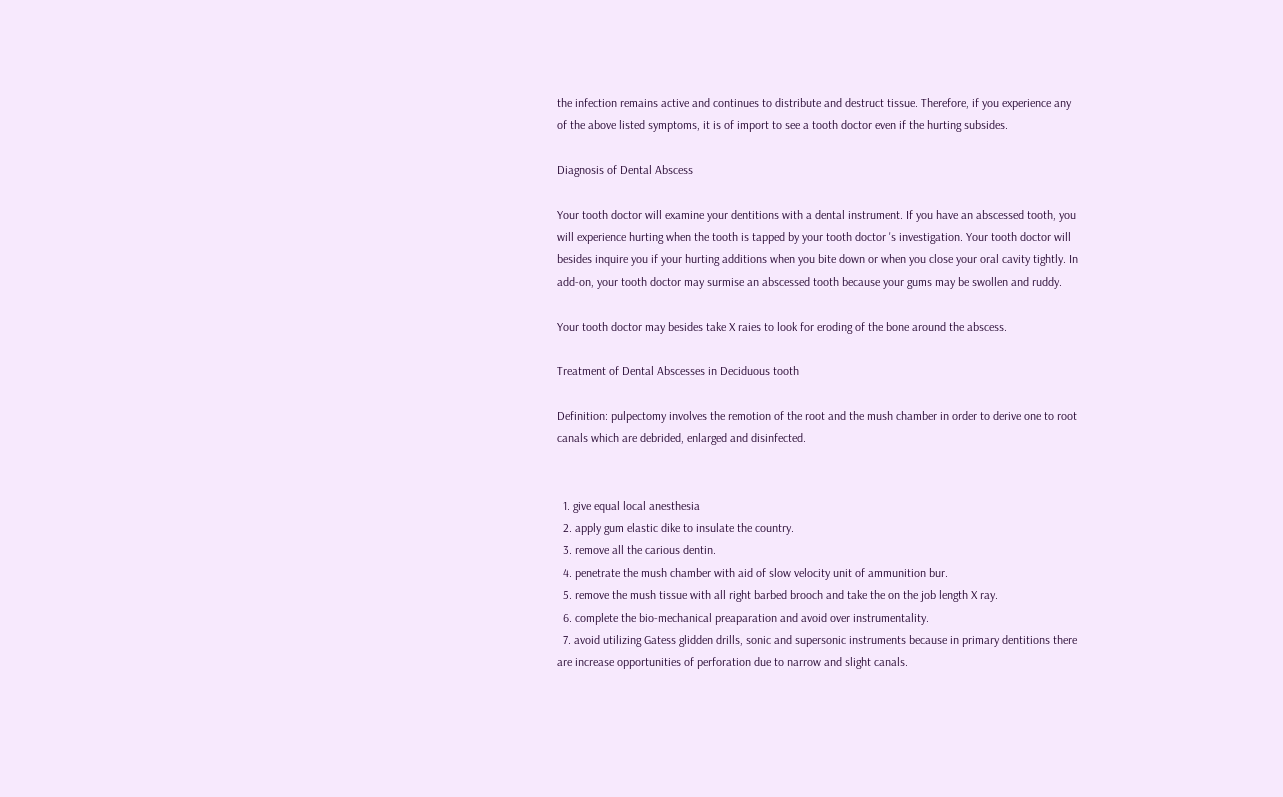the infection remains active and continues to distribute and destruct tissue. Therefore, if you experience any of the above listed symptoms, it is of import to see a tooth doctor even if the hurting subsides.

Diagnosis of Dental Abscess

Your tooth doctor will examine your dentitions with a dental instrument. If you have an abscessed tooth, you will experience hurting when the tooth is tapped by your tooth doctor 's investigation. Your tooth doctor will besides inquire you if your hurting additions when you bite down or when you close your oral cavity tightly. In add-on, your tooth doctor may surmise an abscessed tooth because your gums may be swollen and ruddy.

Your tooth doctor may besides take X raies to look for eroding of the bone around the abscess.

Treatment of Dental Abscesses in Deciduous tooth

Definition: pulpectomy involves the remotion of the root and the mush chamber in order to derive one to root canals which are debrided, enlarged and disinfected.


  1. give equal local anesthesia
  2. apply gum elastic dike to insulate the country.
  3. remove all the carious dentin.
  4. penetrate the mush chamber with aid of slow velocity unit of ammunition bur.
  5. remove the mush tissue with all right barbed brooch and take the on the job length X ray.
  6. complete the bio-mechanical preaparation and avoid over instrumentality.
  7. avoid utilizing Gatess glidden drills, sonic and supersonic instruments because in primary dentitions there are increase opportunities of perforation due to narrow and slight canals.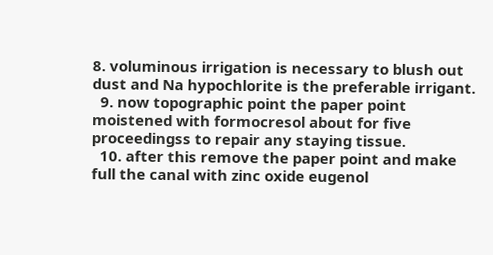8. voluminous irrigation is necessary to blush out dust and Na hypochlorite is the preferable irrigant.
  9. now topographic point the paper point moistened with formocresol about for five proceedingss to repair any staying tissue.
  10. after this remove the paper point and make full the canal with zinc oxide eugenol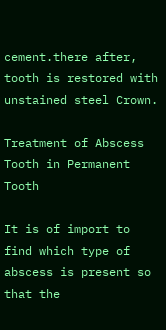cement.there after, tooth is restored with unstained steel Crown.

Treatment of Abscess Tooth in Permanent Tooth

It is of import to find which type of abscess is present so that the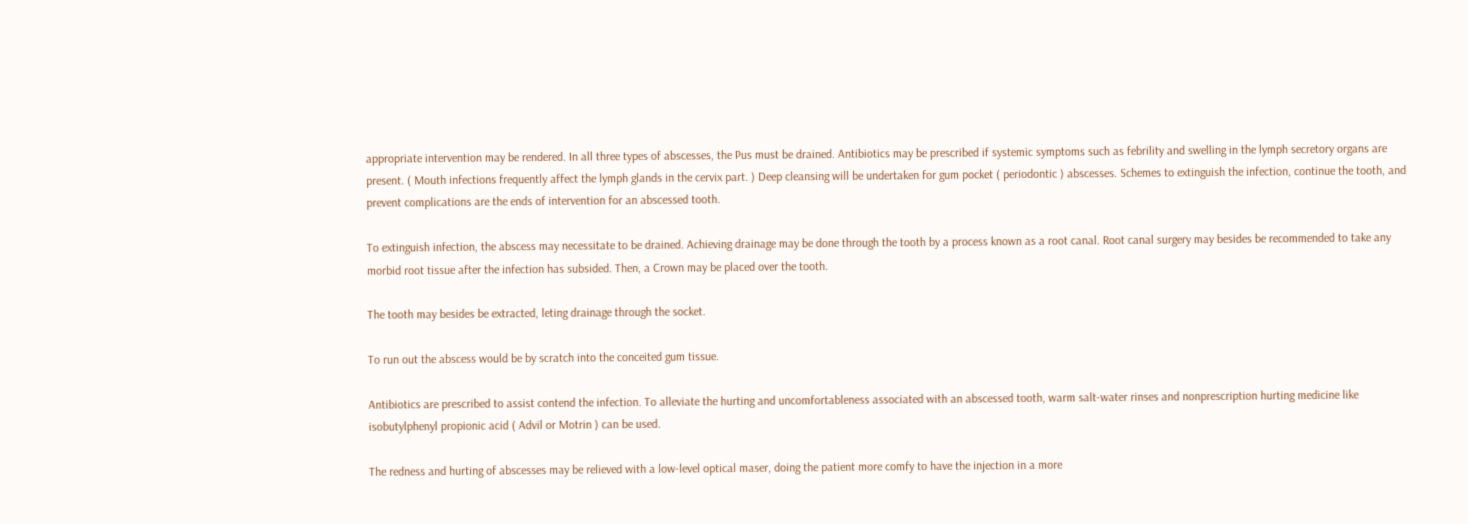appropriate intervention may be rendered. In all three types of abscesses, the Pus must be drained. Antibiotics may be prescribed if systemic symptoms such as febrility and swelling in the lymph secretory organs are present. ( Mouth infections frequently affect the lymph glands in the cervix part. ) Deep cleansing will be undertaken for gum pocket ( periodontic ) abscesses. Schemes to extinguish the infection, continue the tooth, and prevent complications are the ends of intervention for an abscessed tooth.

To extinguish infection, the abscess may necessitate to be drained. Achieving drainage may be done through the tooth by a process known as a root canal. Root canal surgery may besides be recommended to take any morbid root tissue after the infection has subsided. Then, a Crown may be placed over the tooth.

The tooth may besides be extracted, leting drainage through the socket.

To run out the abscess would be by scratch into the conceited gum tissue.

Antibiotics are prescribed to assist contend the infection. To alleviate the hurting and uncomfortableness associated with an abscessed tooth, warm salt-water rinses and nonprescription hurting medicine like isobutylphenyl propionic acid ( Advil or Motrin ) can be used.

The redness and hurting of abscesses may be relieved with a low-level optical maser, doing the patient more comfy to have the injection in a more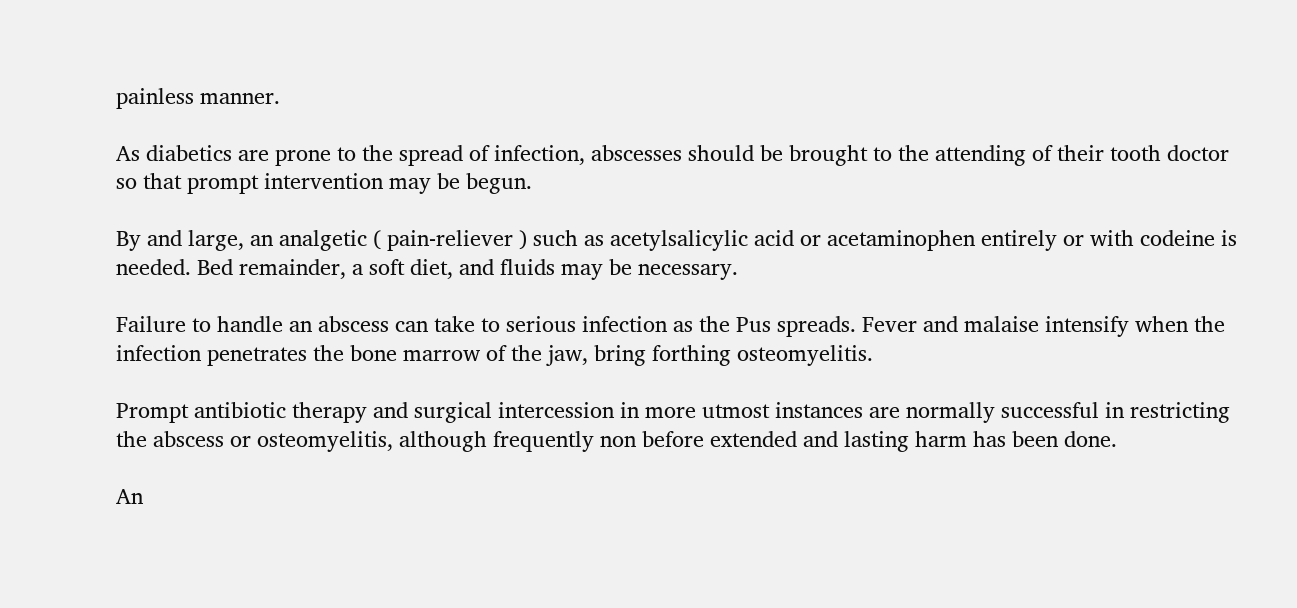painless manner.

As diabetics are prone to the spread of infection, abscesses should be brought to the attending of their tooth doctor so that prompt intervention may be begun.

By and large, an analgetic ( pain-reliever ) such as acetylsalicylic acid or acetaminophen entirely or with codeine is needed. Bed remainder, a soft diet, and fluids may be necessary.

Failure to handle an abscess can take to serious infection as the Pus spreads. Fever and malaise intensify when the infection penetrates the bone marrow of the jaw, bring forthing osteomyelitis.

Prompt antibiotic therapy and surgical intercession in more utmost instances are normally successful in restricting the abscess or osteomyelitis, although frequently non before extended and lasting harm has been done.

An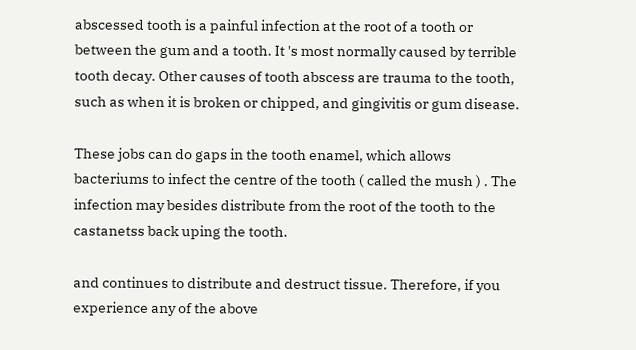abscessed tooth is a painful infection at the root of a tooth or between the gum and a tooth. It 's most normally caused by terrible tooth decay. Other causes of tooth abscess are trauma to the tooth, such as when it is broken or chipped, and gingivitis or gum disease.

These jobs can do gaps in the tooth enamel, which allows bacteriums to infect the centre of the tooth ( called the mush ) . The infection may besides distribute from the root of the tooth to the castanetss back uping the tooth.

and continues to distribute and destruct tissue. Therefore, if you experience any of the above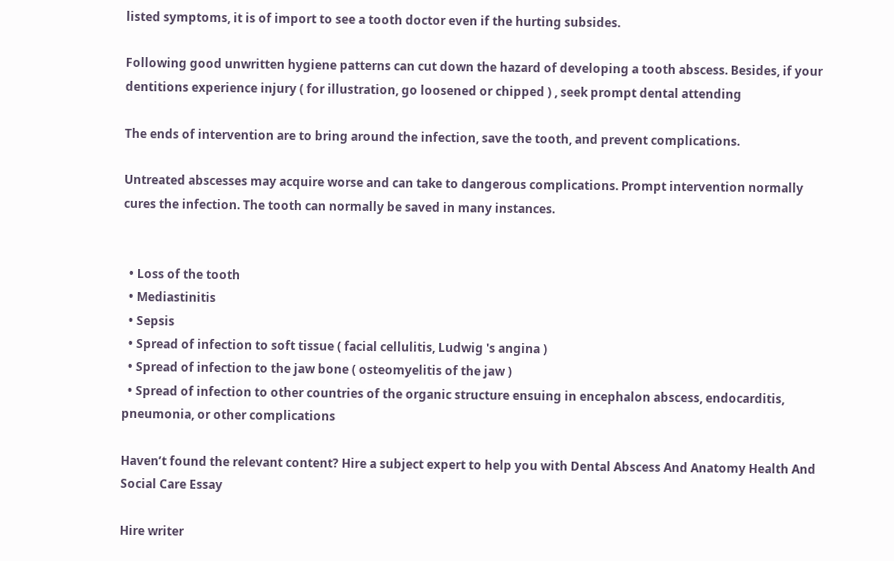listed symptoms, it is of import to see a tooth doctor even if the hurting subsides.

Following good unwritten hygiene patterns can cut down the hazard of developing a tooth abscess. Besides, if your dentitions experience injury ( for illustration, go loosened or chipped ) , seek prompt dental attending

The ends of intervention are to bring around the infection, save the tooth, and prevent complications.

Untreated abscesses may acquire worse and can take to dangerous complications. Prompt intervention normally cures the infection. The tooth can normally be saved in many instances.


  • Loss of the tooth
  • Mediastinitis
  • Sepsis
  • Spread of infection to soft tissue ( facial cellulitis, Ludwig 's angina )
  • Spread of infection to the jaw bone ( osteomyelitis of the jaw )
  • Spread of infection to other countries of the organic structure ensuing in encephalon abscess, endocarditis, pneumonia, or other complications

Haven’t found the relevant content? Hire a subject expert to help you with Dental Abscess And Anatomy Health And Social Care Essay

Hire writer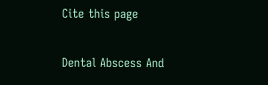Cite this page

Dental Abscess And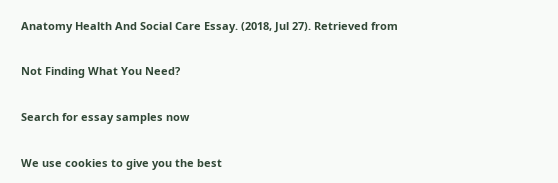Anatomy Health And Social Care Essay. (2018, Jul 27). Retrieved from

Not Finding What You Need?

Search for essay samples now

We use cookies to give you the best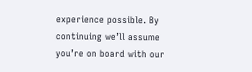experience possible. By continuing we’ll assume you’re on board with our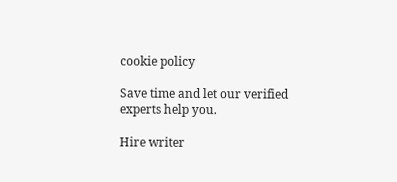cookie policy

Save time and let our verified experts help you.

Hire writer